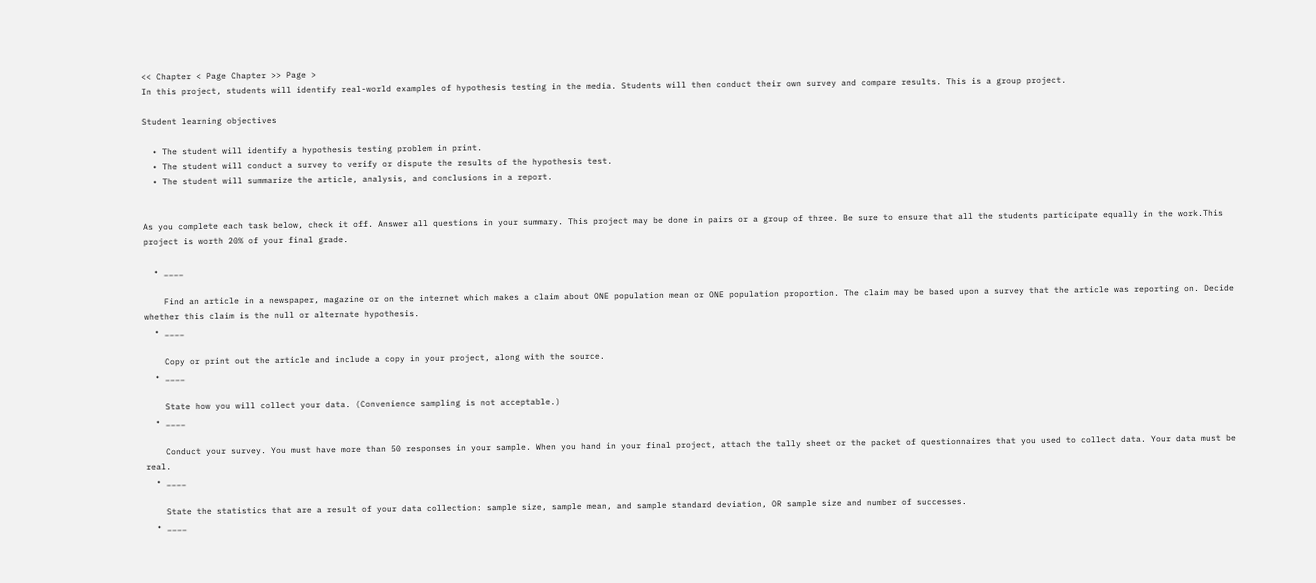<< Chapter < Page Chapter >> Page >
In this project, students will identify real-world examples of hypothesis testing in the media. Students will then conduct their own survey and compare results. This is a group project.

Student learning objectives

  • The student will identify a hypothesis testing problem in print.
  • The student will conduct a survey to verify or dispute the results of the hypothesis test.
  • The student will summarize the article, analysis, and conclusions in a report.


As you complete each task below, check it off. Answer all questions in your summary. This project may be done in pairs or a group of three. Be sure to ensure that all the students participate equally in the work.This project is worth 20% of your final grade.

  • ____

    Find an article in a newspaper, magazine or on the internet which makes a claim about ONE population mean or ONE population proportion. The claim may be based upon a survey that the article was reporting on. Decide whether this claim is the null or alternate hypothesis.
  • ____

    Copy or print out the article and include a copy in your project, along with the source.
  • ____

    State how you will collect your data. (Convenience sampling is not acceptable.)
  • ____

    Conduct your survey. You must have more than 50 responses in your sample. When you hand in your final project, attach the tally sheet or the packet of questionnaires that you used to collect data. Your data must be real.
  • ____

    State the statistics that are a result of your data collection: sample size, sample mean, and sample standard deviation, OR sample size and number of successes.
  • ____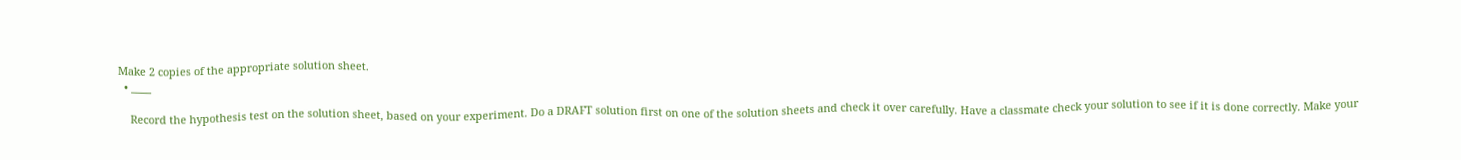Make 2 copies of the appropriate solution sheet.
  • ____

    Record the hypothesis test on the solution sheet, based on your experiment. Do a DRAFT solution first on one of the solution sheets and check it over carefully. Have a classmate check your solution to see if it is done correctly. Make your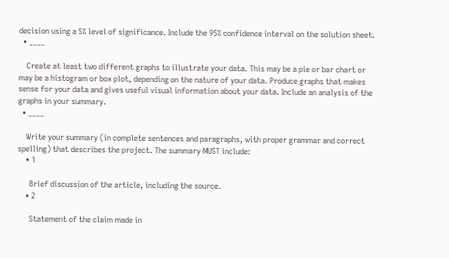decision using a 5% level of significance. Include the 95% confidence interval on the solution sheet.
  • ____

    Create at least two different graphs to illustrate your data. This may be a pie or bar chart or may be a histogram or box plot, depending on the nature of your data. Produce graphs that makes sense for your data and gives useful visual information about your data. Include an analysis of the graphs in your summary.
  • ____

    Write your summary (in complete sentences and paragraphs, with proper grammar and correct spelling) that describes the project. The summary MUST include:
    • 1

      Brief discussion of the article, including the source.
    • 2

      Statement of the claim made in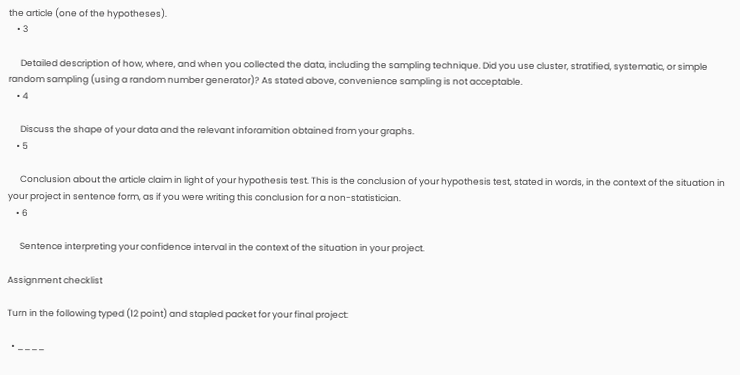the article (one of the hypotheses).
    • 3

      Detailed description of how, where, and when you collected the data, including the sampling technique. Did you use cluster, stratified, systematic, or simple random sampling (using a random number generator)? As stated above, convenience sampling is not acceptable.
    • 4

      Discuss the shape of your data and the relevant inforamition obtained from your graphs.
    • 5

      Conclusion about the article claim in light of your hypothesis test. This is the conclusion of your hypothesis test, stated in words, in the context of the situation in your project in sentence form, as if you were writing this conclusion for a non-statistician.
    • 6

      Sentence interpreting your confidence interval in the context of the situation in your project.

Assignment checklist

Turn in the following typed (12 point) and stapled packet for your final project:

  • ____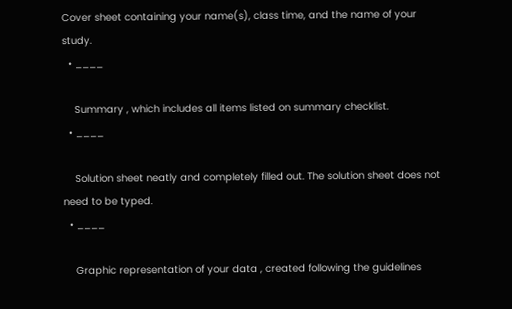Cover sheet containing your name(s), class time, and the name of your study.
  • ____

    Summary , which includes all items listed on summary checklist.
  • ____

    Solution sheet neatly and completely filled out. The solution sheet does not need to be typed.
  • ____

    Graphic representation of your data , created following the guidelines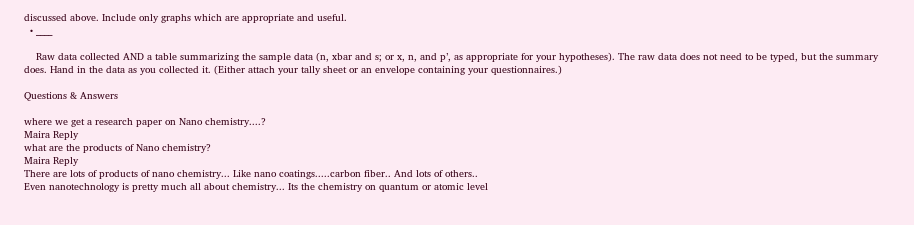discussed above. Include only graphs which are appropriate and useful.
  • ____

    Raw data collected AND a table summarizing the sample data (n, xbar and s; or x, n, and p’, as appropriate for your hypotheses). The raw data does not need to be typed, but the summary does. Hand in the data as you collected it. (Either attach your tally sheet or an envelope containing your questionnaires.)

Questions & Answers

where we get a research paper on Nano chemistry....?
Maira Reply
what are the products of Nano chemistry?
Maira Reply
There are lots of products of nano chemistry... Like nano coatings.....carbon fiber.. And lots of others..
Even nanotechnology is pretty much all about chemistry... Its the chemistry on quantum or atomic level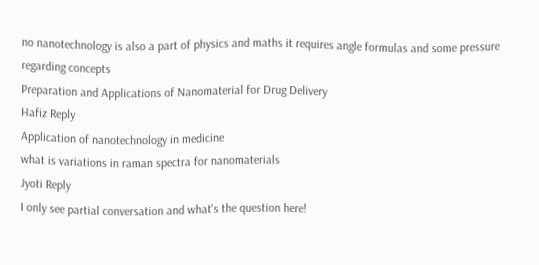no nanotechnology is also a part of physics and maths it requires angle formulas and some pressure regarding concepts
Preparation and Applications of Nanomaterial for Drug Delivery
Hafiz Reply
Application of nanotechnology in medicine
what is variations in raman spectra for nanomaterials
Jyoti Reply
I only see partial conversation and what's the question here!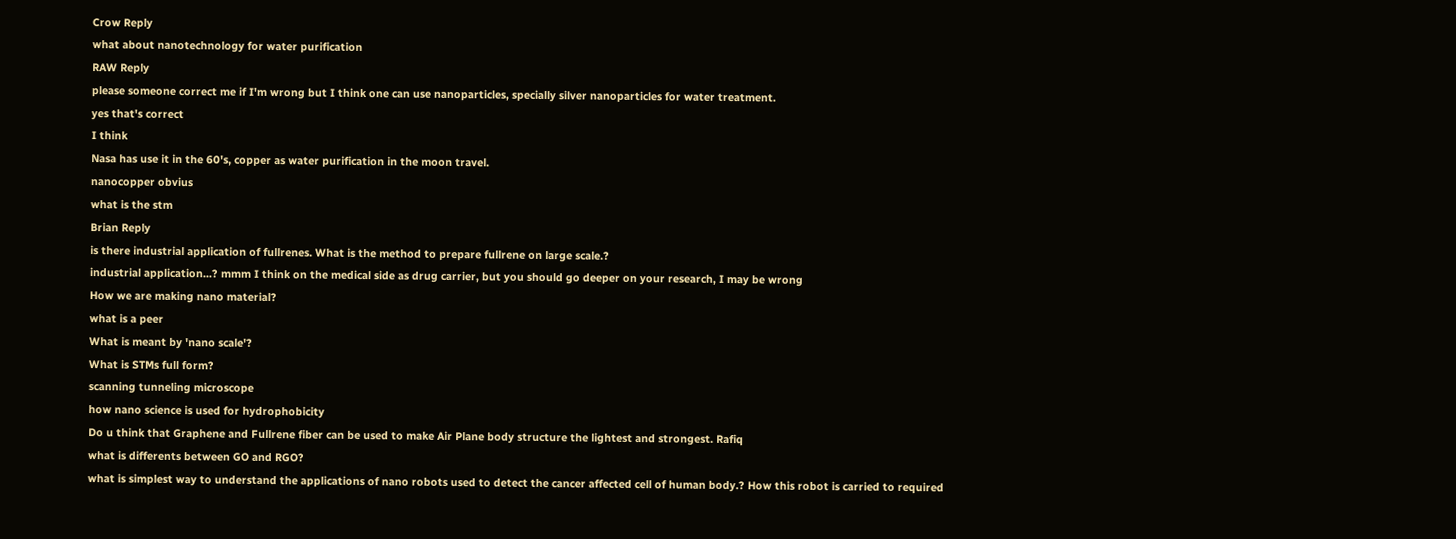Crow Reply
what about nanotechnology for water purification
RAW Reply
please someone correct me if I'm wrong but I think one can use nanoparticles, specially silver nanoparticles for water treatment.
yes that's correct
I think
Nasa has use it in the 60's, copper as water purification in the moon travel.
nanocopper obvius
what is the stm
Brian Reply
is there industrial application of fullrenes. What is the method to prepare fullrene on large scale.?
industrial application...? mmm I think on the medical side as drug carrier, but you should go deeper on your research, I may be wrong
How we are making nano material?
what is a peer
What is meant by 'nano scale'?
What is STMs full form?
scanning tunneling microscope
how nano science is used for hydrophobicity
Do u think that Graphene and Fullrene fiber can be used to make Air Plane body structure the lightest and strongest. Rafiq
what is differents between GO and RGO?
what is simplest way to understand the applications of nano robots used to detect the cancer affected cell of human body.? How this robot is carried to required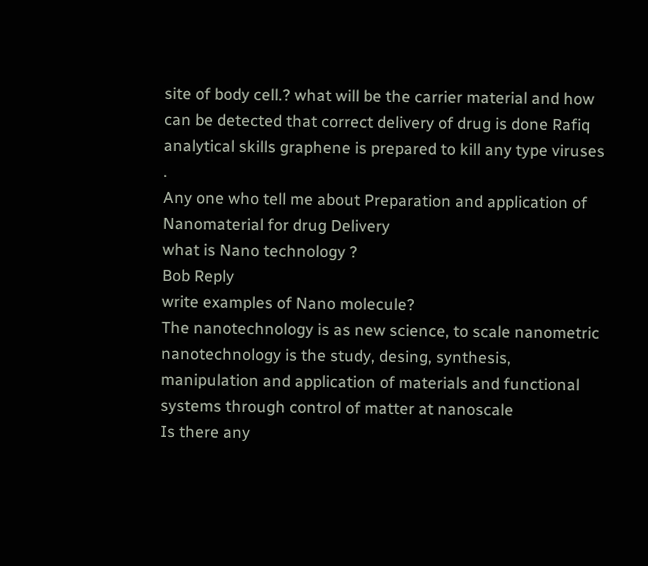site of body cell.? what will be the carrier material and how can be detected that correct delivery of drug is done Rafiq
analytical skills graphene is prepared to kill any type viruses .
Any one who tell me about Preparation and application of Nanomaterial for drug Delivery
what is Nano technology ?
Bob Reply
write examples of Nano molecule?
The nanotechnology is as new science, to scale nanometric
nanotechnology is the study, desing, synthesis, manipulation and application of materials and functional systems through control of matter at nanoscale
Is there any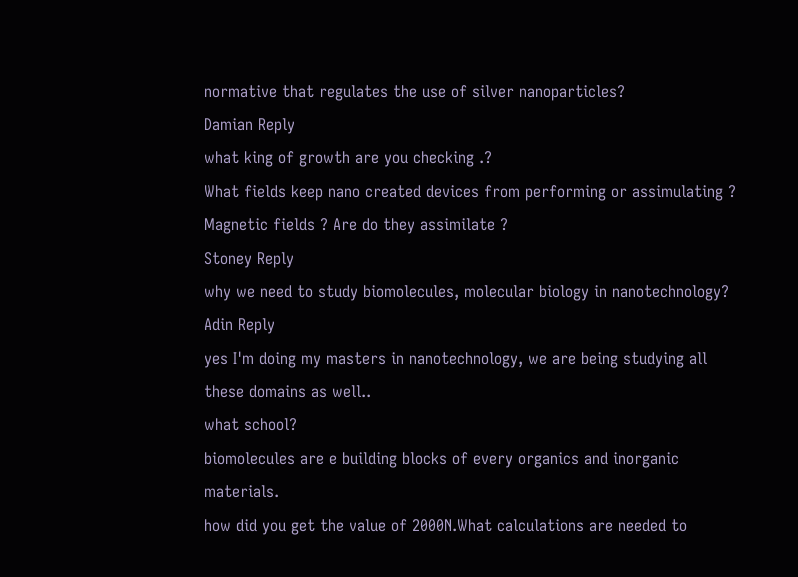normative that regulates the use of silver nanoparticles?
Damian Reply
what king of growth are you checking .?
What fields keep nano created devices from performing or assimulating ? Magnetic fields ? Are do they assimilate ?
Stoney Reply
why we need to study biomolecules, molecular biology in nanotechnology?
Adin Reply
yes I'm doing my masters in nanotechnology, we are being studying all these domains as well..
what school?
biomolecules are e building blocks of every organics and inorganic materials.
how did you get the value of 2000N.What calculations are needed to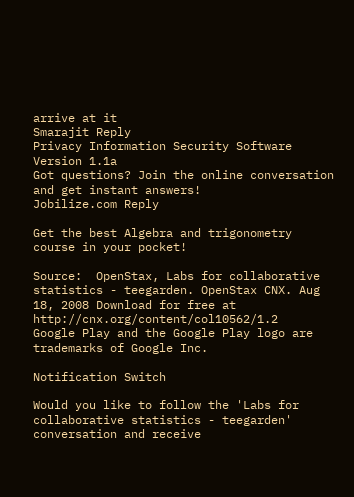arrive at it
Smarajit Reply
Privacy Information Security Software Version 1.1a
Got questions? Join the online conversation and get instant answers!
Jobilize.com Reply

Get the best Algebra and trigonometry course in your pocket!

Source:  OpenStax, Labs for collaborative statistics - teegarden. OpenStax CNX. Aug 18, 2008 Download for free at http://cnx.org/content/col10562/1.2
Google Play and the Google Play logo are trademarks of Google Inc.

Notification Switch

Would you like to follow the 'Labs for collaborative statistics - teegarden' conversation and receive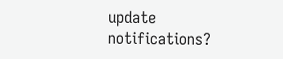update notifications?